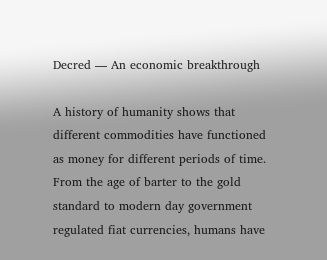Decred — An economic breakthrough

A history of humanity shows that different commodities have functioned as money for different periods of time. From the age of barter to the gold standard to modern day government regulated fiat currencies, humans have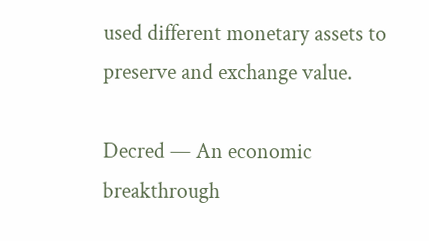used different monetary assets to preserve and exchange value.

Decred — An economic breakthrough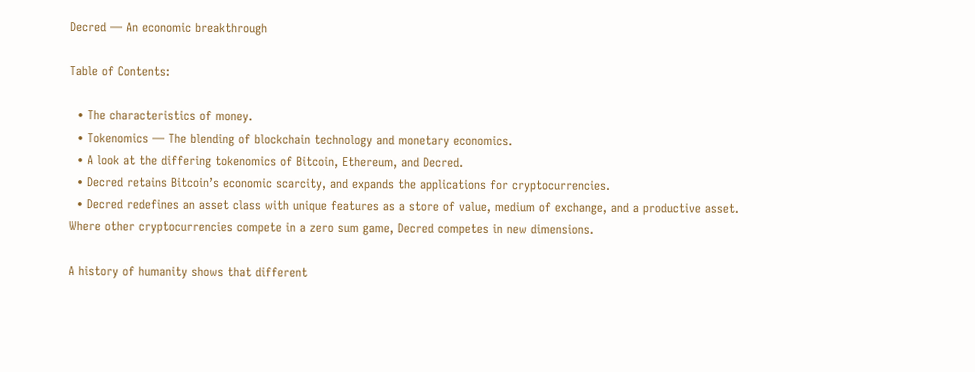Decred — An economic breakthrough

Table of Contents:

  • The characteristics of money.
  • Tokenomics — The blending of blockchain technology and monetary economics.
  • A look at the differing tokenomics of Bitcoin, Ethereum, and Decred.
  • Decred retains Bitcoin’s economic scarcity, and expands the applications for cryptocurrencies.
  • Decred redefines an asset class with unique features as a store of value, medium of exchange, and a productive asset.
Where other cryptocurrencies compete in a zero sum game, Decred competes in new dimensions.

A history of humanity shows that different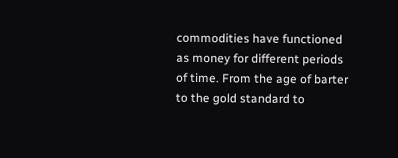commodities have functioned as money for different periods of time. From the age of barter to the gold standard to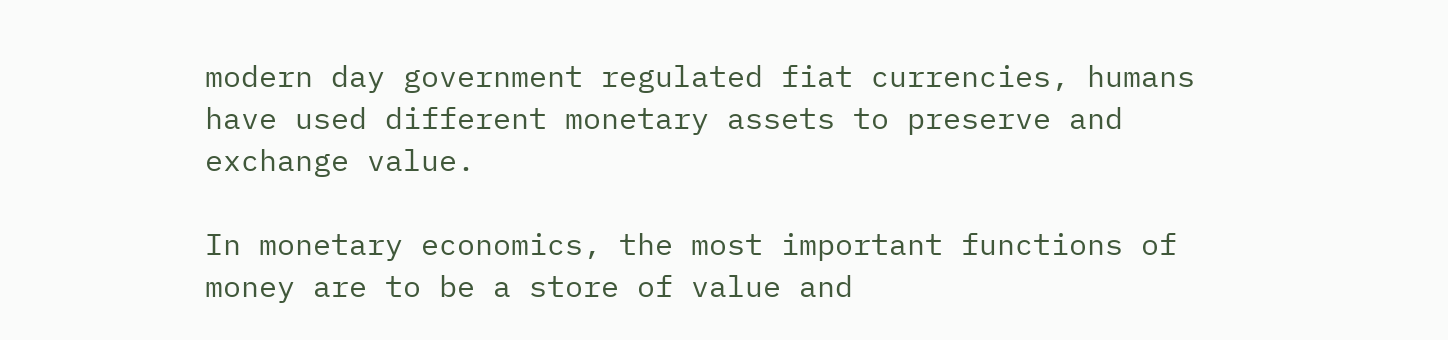modern day government regulated fiat currencies, humans have used different monetary assets to preserve and exchange value.

In monetary economics, the most important functions of money are to be a store of value and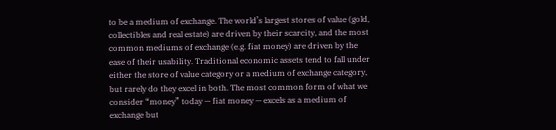to be a medium of exchange. The world’s largest stores of value (gold, collectibles and real estate) are driven by their scarcity, and the most common mediums of exchange (e.g. fiat money) are driven by the ease of their usability. Traditional economic assets tend to fall under either the store of value category or a medium of exchange category, but rarely do they excel in both. The most common form of what we consider “money” today — fiat money — excels as a medium of exchange but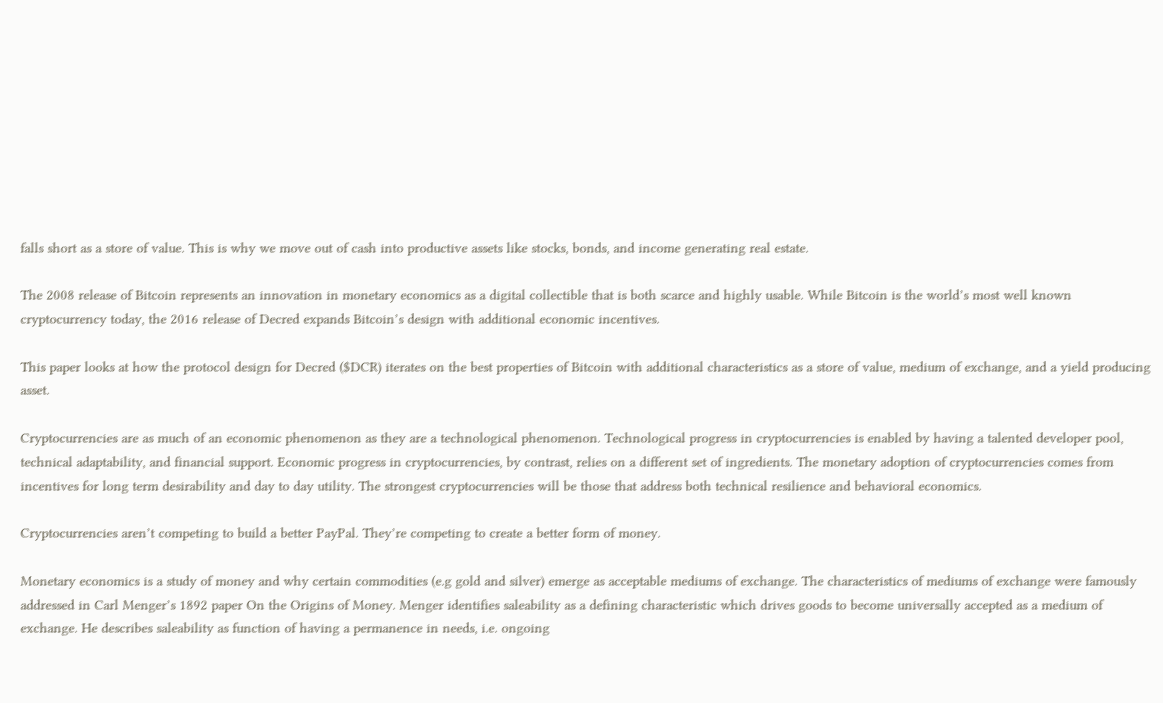falls short as a store of value. This is why we move out of cash into productive assets like stocks, bonds, and income generating real estate.

The 2008 release of Bitcoin represents an innovation in monetary economics as a digital collectible that is both scarce and highly usable. While Bitcoin is the world’s most well known cryptocurrency today, the 2016 release of Decred expands Bitcoin’s design with additional economic incentives.

This paper looks at how the protocol design for Decred ($DCR) iterates on the best properties of Bitcoin with additional characteristics as a store of value, medium of exchange, and a yield producing asset.

Cryptocurrencies are as much of an economic phenomenon as they are a technological phenomenon. Technological progress in cryptocurrencies is enabled by having a talented developer pool, technical adaptability, and financial support. Economic progress in cryptocurrencies, by contrast, relies on a different set of ingredients. The monetary adoption of cryptocurrencies comes from incentives for long term desirability and day to day utility. The strongest cryptocurrencies will be those that address both technical resilience and behavioral economics.

Cryptocurrencies aren’t competing to build a better PayPal. They’re competing to create a better form of money.

Monetary economics is a study of money and why certain commodities (e.g gold and silver) emerge as acceptable mediums of exchange. The characteristics of mediums of exchange were famously addressed in Carl Menger’s 1892 paper On the Origins of Money. Menger identifies saleability as a defining characteristic which drives goods to become universally accepted as a medium of exchange. He describes saleability as function of having a permanence in needs, i.e. ongoing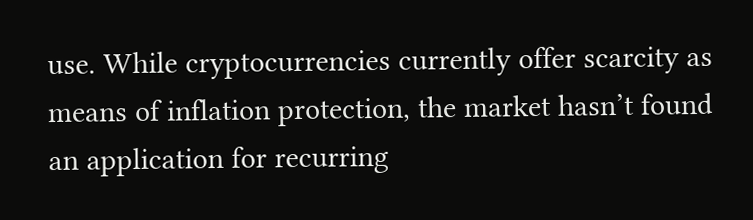use. While cryptocurrencies currently offer scarcity as means of inflation protection, the market hasn’t found an application for recurring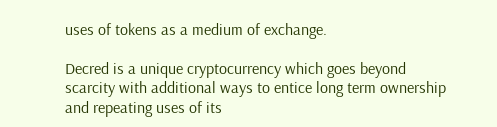uses of tokens as a medium of exchange.

Decred is a unique cryptocurrency which goes beyond scarcity with additional ways to entice long term ownership and repeating uses of its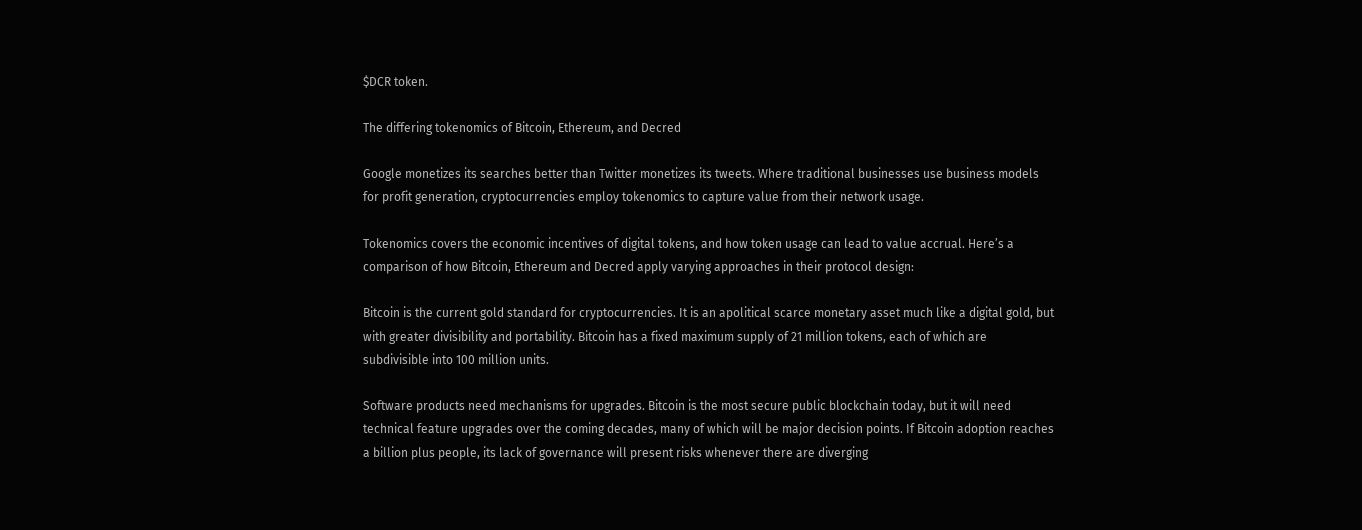$DCR token.

The differing tokenomics of Bitcoin, Ethereum, and Decred

Google monetizes its searches better than Twitter monetizes its tweets. Where traditional businesses use business models for profit generation, cryptocurrencies employ tokenomics to capture value from their network usage.

Tokenomics covers the economic incentives of digital tokens, and how token usage can lead to value accrual. Here’s a comparison of how Bitcoin, Ethereum and Decred apply varying approaches in their protocol design:

Bitcoin is the current gold standard for cryptocurrencies. It is an apolitical scarce monetary asset much like a digital gold, but with greater divisibility and portability. Bitcoin has a fixed maximum supply of 21 million tokens, each of which are subdivisible into 100 million units.

Software products need mechanisms for upgrades. Bitcoin is the most secure public blockchain today, but it will need technical feature upgrades over the coming decades, many of which will be major decision points. If Bitcoin adoption reaches a billion plus people, its lack of governance will present risks whenever there are diverging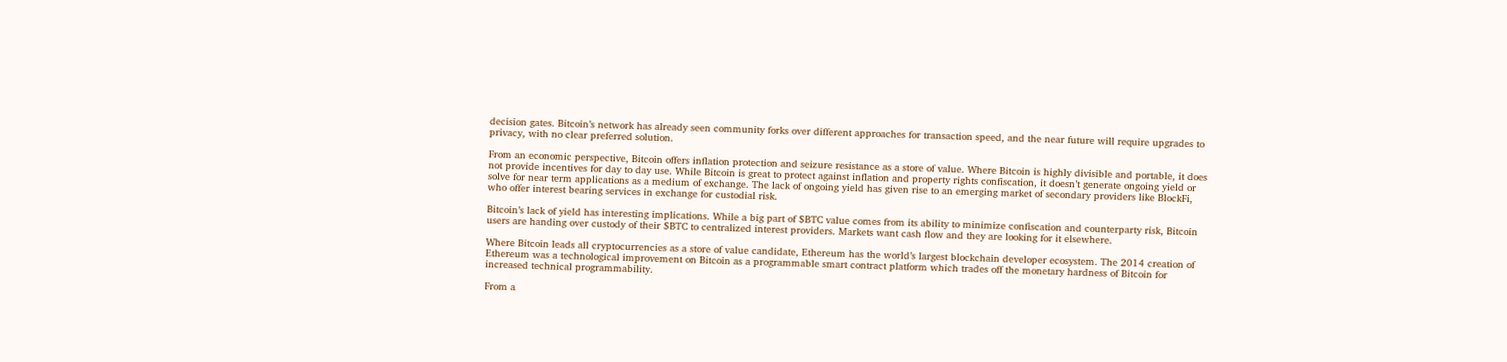decision gates. Bitcoin’s network has already seen community forks over different approaches for transaction speed, and the near future will require upgrades to privacy, with no clear preferred solution.

From an economic perspective, Bitcoin offers inflation protection and seizure resistance as a store of value. Where Bitcoin is highly divisible and portable, it does not provide incentives for day to day use. While Bitcoin is great to protect against inflation and property rights confiscation, it doesn’t generate ongoing yield or solve for near term applications as a medium of exchange. The lack of ongoing yield has given rise to an emerging market of secondary providers like BlockFi, who offer interest bearing services in exchange for custodial risk.

Bitcoin’s lack of yield has interesting implications. While a big part of $BTC value comes from its ability to minimize confiscation and counterparty risk, Bitcoin users are handing over custody of their $BTC to centralized interest providers. Markets want cash flow and they are looking for it elsewhere.

Where Bitcoin leads all cryptocurrencies as a store of value candidate, Ethereum has the world’s largest blockchain developer ecosystem. The 2014 creation of Ethereum was a technological improvement on Bitcoin as a programmable smart contract platform which trades off the monetary hardness of Bitcoin for increased technical programmability.

From a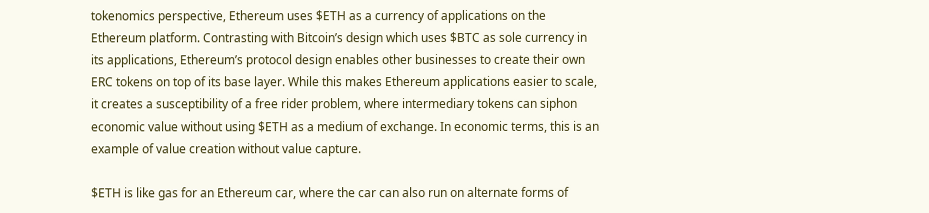tokenomics perspective, Ethereum uses $ETH as a currency of applications on the Ethereum platform. Contrasting with Bitcoin’s design which uses $BTC as sole currency in its applications, Ethereum’s protocol design enables other businesses to create their own ERC tokens on top of its base layer. While this makes Ethereum applications easier to scale, it creates a susceptibility of a free rider problem, where intermediary tokens can siphon economic value without using $ETH as a medium of exchange. In economic terms, this is an example of value creation without value capture.

$ETH is like gas for an Ethereum car, where the car can also run on alternate forms of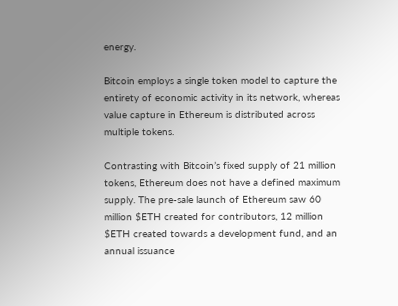energy.

Bitcoin employs a single token model to capture the entirety of economic activity in its network, whereas value capture in Ethereum is distributed across multiple tokens.

Contrasting with Bitcoin’s fixed supply of 21 million tokens, Ethereum does not have a defined maximum supply. The pre-sale launch of Ethereum saw 60 million $ETH created for contributors, 12 million $ETH created towards a development fund, and an annual issuance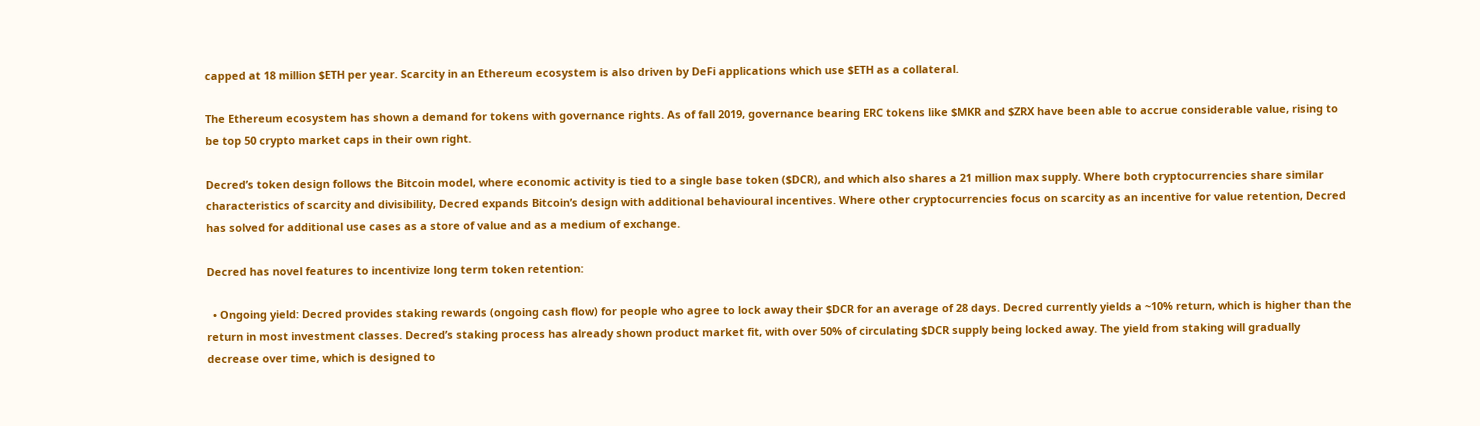capped at 18 million $ETH per year. Scarcity in an Ethereum ecosystem is also driven by DeFi applications which use $ETH as a collateral.

The Ethereum ecosystem has shown a demand for tokens with governance rights. As of fall 2019, governance bearing ERC tokens like $MKR and $ZRX have been able to accrue considerable value, rising to be top 50 crypto market caps in their own right.

Decred’s token design follows the Bitcoin model, where economic activity is tied to a single base token ($DCR), and which also shares a 21 million max supply. Where both cryptocurrencies share similar characteristics of scarcity and divisibility, Decred expands Bitcoin’s design with additional behavioural incentives. Where other cryptocurrencies focus on scarcity as an incentive for value retention, Decred has solved for additional use cases as a store of value and as a medium of exchange.

Decred has novel features to incentivize long term token retention:

  • Ongoing yield: Decred provides staking rewards (ongoing cash flow) for people who agree to lock away their $DCR for an average of 28 days. Decred currently yields a ~10% return, which is higher than the return in most investment classes. Decred’s staking process has already shown product market fit, with over 50% of circulating $DCR supply being locked away. The yield from staking will gradually decrease over time, which is designed to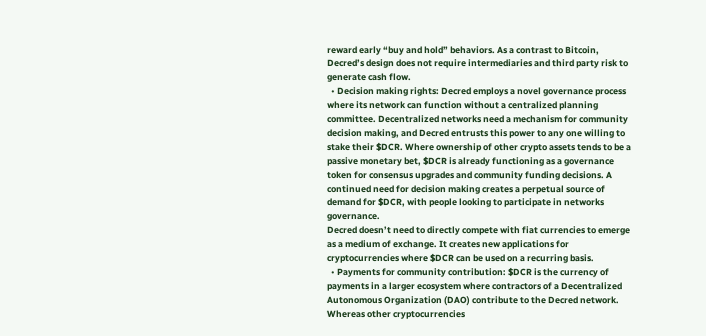reward early “buy and hold” behaviors. As a contrast to Bitcoin, Decred’s design does not require intermediaries and third party risk to generate cash flow.
  • Decision making rights: Decred employs a novel governance process where its network can function without a centralized planning committee. Decentralized networks need a mechanism for community decision making, and Decred entrusts this power to any one willing to stake their $DCR. Where ownership of other crypto assets tends to be a passive monetary bet, $DCR is already functioning as a governance token for consensus upgrades and community funding decisions. A continued need for decision making creates a perpetual source of demand for $DCR, with people looking to participate in networks governance.
Decred doesn’t need to directly compete with fiat currencies to emerge as a medium of exchange. It creates new applications for cryptocurrencies where $DCR can be used on a recurring basis.
  • Payments for community contribution: $DCR is the currency of payments in a larger ecosystem where contractors of a Decentralized Autonomous Organization (DAO) contribute to the Decred network. Whereas other cryptocurrencies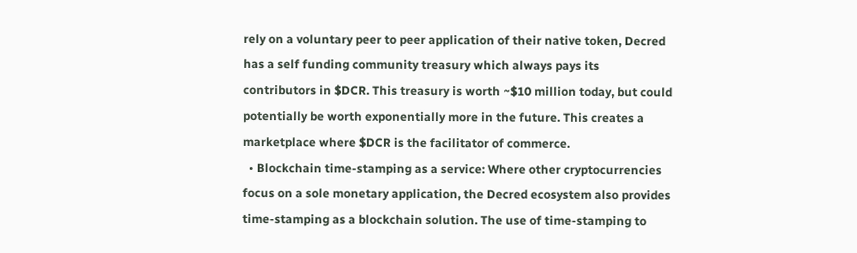rely on a voluntary peer to peer application of their native token, Decred has a self funding community treasury which always pays its contributors in $DCR. This treasury is worth ~$10 million today, but could potentially be worth exponentially more in the future. This creates a marketplace where $DCR is the facilitator of commerce.
  • Blockchain time-stamping as a service: Where other cryptocurrencies focus on a sole monetary application, the Decred ecosystem also provides time-stamping as a blockchain solution. The use of time-stamping to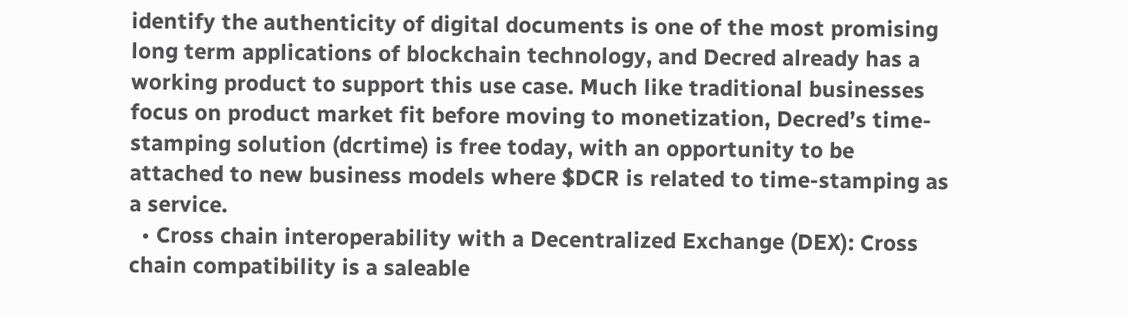identify the authenticity of digital documents is one of the most promising long term applications of blockchain technology, and Decred already has a working product to support this use case. Much like traditional businesses focus on product market fit before moving to monetization, Decred’s time-stamping solution (dcrtime) is free today, with an opportunity to be attached to new business models where $DCR is related to time-stamping as a service.
  • Cross chain interoperability with a Decentralized Exchange (DEX): Cross chain compatibility is a saleable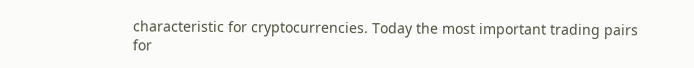characteristic for cryptocurrencies. Today the most important trading pairs for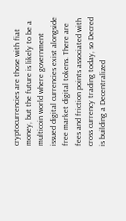cryptocurrencies are those with fiat money, but the future is likely to be a multicoin world where government issued digital currencies exist alongside free market digital tokens. There are fees and friction points associated with cross currency trading today, so Decred is building a Decentralized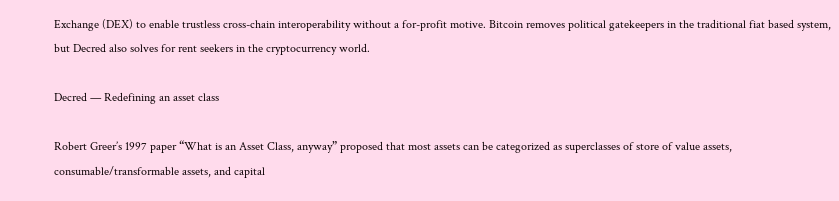Exchange (DEX) to enable trustless cross-chain interoperability without a for-profit motive. Bitcoin removes political gatekeepers in the traditional fiat based system, but Decred also solves for rent seekers in the cryptocurrency world.

Decred — Redefining an asset class

Robert Greer’s 1997 paper “What is an Asset Class, anyway” proposed that most assets can be categorized as superclasses of store of value assets, consumable/transformable assets, and capital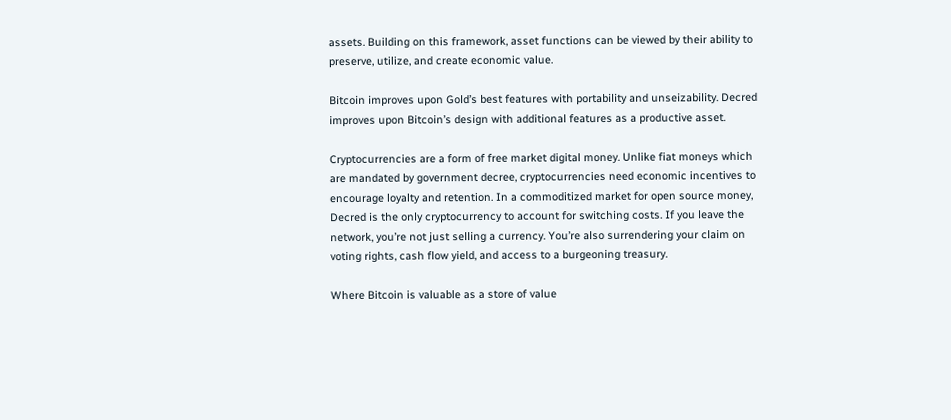assets. Building on this framework, asset functions can be viewed by their ability to preserve, utilize, and create economic value.

Bitcoin improves upon Gold’s best features with portability and unseizability. Decred improves upon Bitcoin’s design with additional features as a productive asset.

Cryptocurrencies are a form of free market digital money. Unlike fiat moneys which are mandated by government decree, cryptocurrencies need economic incentives to encourage loyalty and retention. In a commoditized market for open source money, Decred is the only cryptocurrency to account for switching costs. If you leave the network, you’re not just selling a currency. You’re also surrendering your claim on voting rights, cash flow yield, and access to a burgeoning treasury.

Where Bitcoin is valuable as a store of value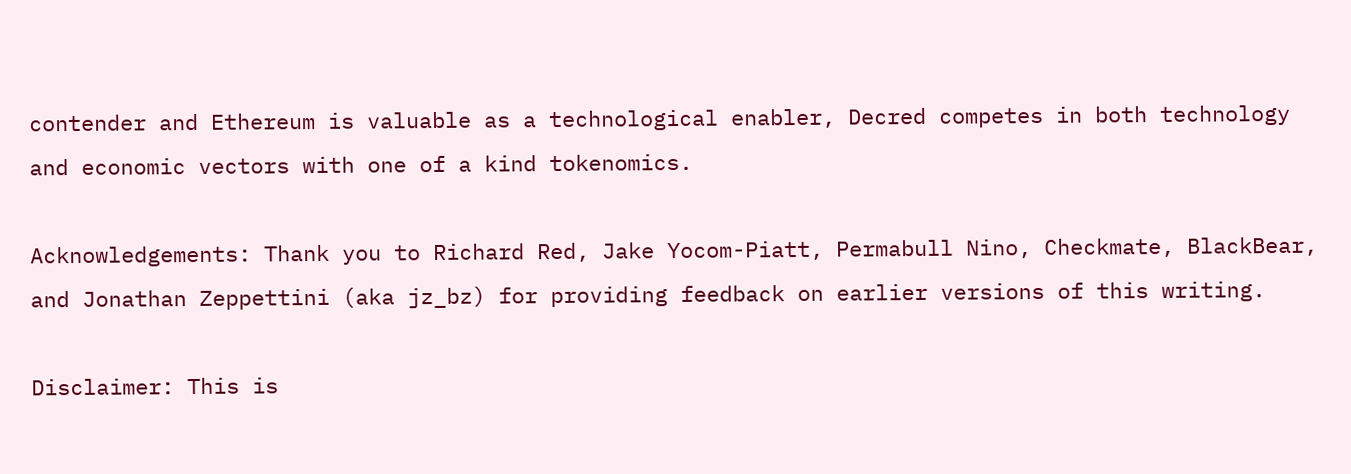contender and Ethereum is valuable as a technological enabler, Decred competes in both technology and economic vectors with one of a kind tokenomics.

Acknowledgements: Thank you to Richard Red, Jake Yocom-Piatt, Permabull Nino, Checkmate, BlackBear, and Jonathan Zeppettini (aka jz_bz) for providing feedback on earlier versions of this writing.

Disclaimer: This is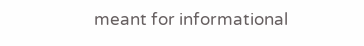meant for informational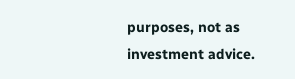purposes, not as investment advice.